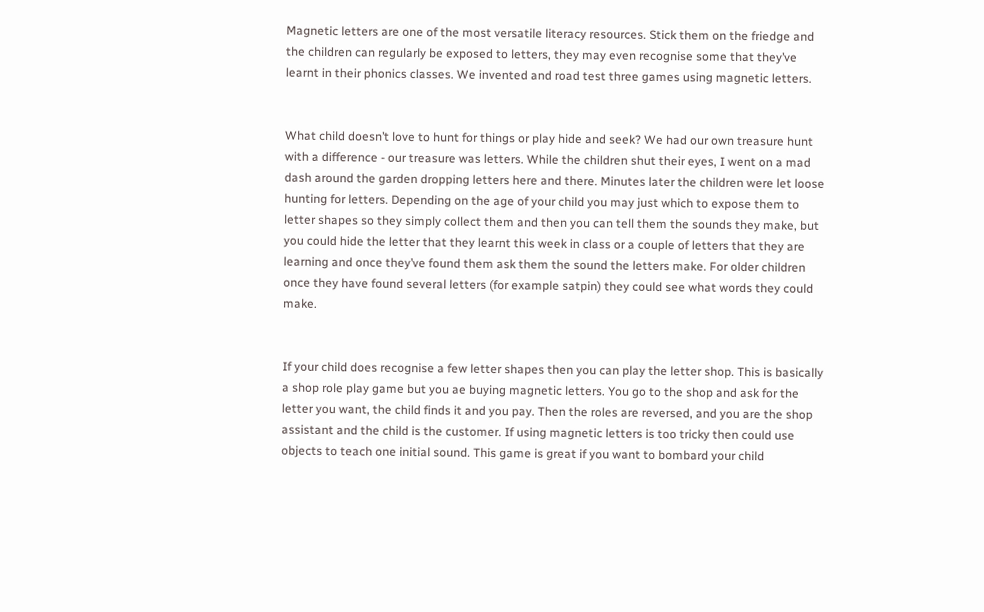Magnetic letters are one of the most versatile literacy resources. Stick them on the friedge and the children can regularly be exposed to letters, they may even recognise some that they’ve learnt in their phonics classes. We invented and road test three games using magnetic letters.


What child doesn’t love to hunt for things or play hide and seek? We had our own treasure hunt with a difference - our treasure was letters. While the children shut their eyes, I went on a mad dash around the garden dropping letters here and there. Minutes later the children were let loose hunting for letters. Depending on the age of your child you may just which to expose them to letter shapes so they simply collect them and then you can tell them the sounds they make, but you could hide the letter that they learnt this week in class or a couple of letters that they are learning and once they’ve found them ask them the sound the letters make. For older children once they have found several letters (for example satpin) they could see what words they could make.


If your child does recognise a few letter shapes then you can play the letter shop. This is basically a shop role play game but you ae buying magnetic letters. You go to the shop and ask for the letter you want, the child finds it and you pay. Then the roles are reversed, and you are the shop assistant and the child is the customer. If using magnetic letters is too tricky then could use objects to teach one initial sound. This game is great if you want to bombard your child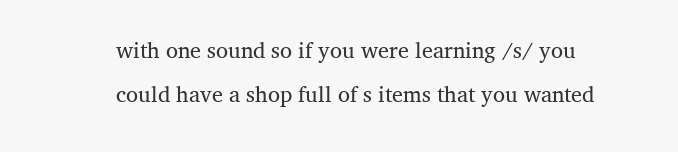with one sound so if you were learning /s/ you could have a shop full of s items that you wanted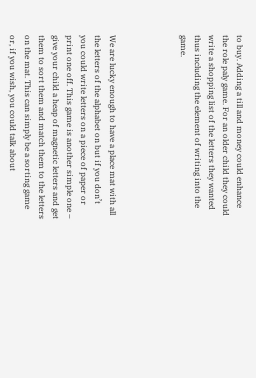to buy. Adding a till and money could enhance the role paly game. For an older child they could write a shopping list of the letters they wanted thus including the element of writing into the game.




We are lucky enough to have a place mat with all the letters of the alphabet on but if you don’t you could write letters on a piece of paper or print one off. This game is another simple one – give your child a heap of magnetic letters and get them to sort them and match them to the letters on the mat. This can simply be a sorting game or, if you wish, you could talk about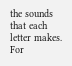the sounds that each letter makes. For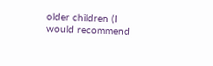older children (I would recommend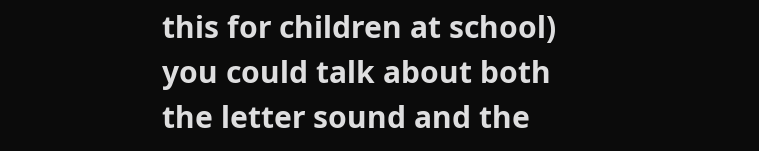this for children at school) you could talk about both the letter sound and the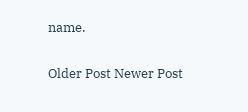name.


Older Post Newer Post